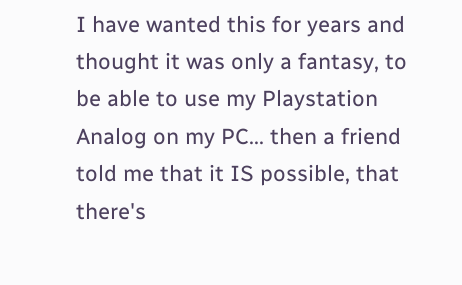I have wanted this for years and thought it was only a fantasy, to be able to use my Playstation Analog on my PC... then a friend told me that it IS possible, that there's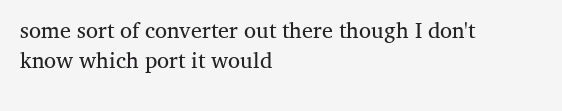some sort of converter out there though I don't know which port it would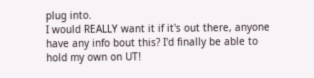plug into.
I would REALLY want it if it's out there, anyone have any info bout this? I'd finally be able to hold my own on UT!